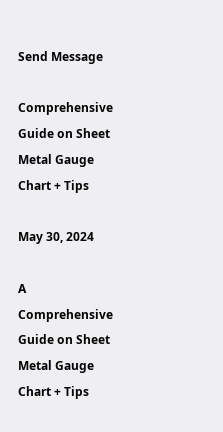Send Message

Comprehensive Guide on Sheet Metal Gauge Chart + Tips

May 30, 2024

A Comprehensive Guide on Sheet Metal Gauge Chart + Tips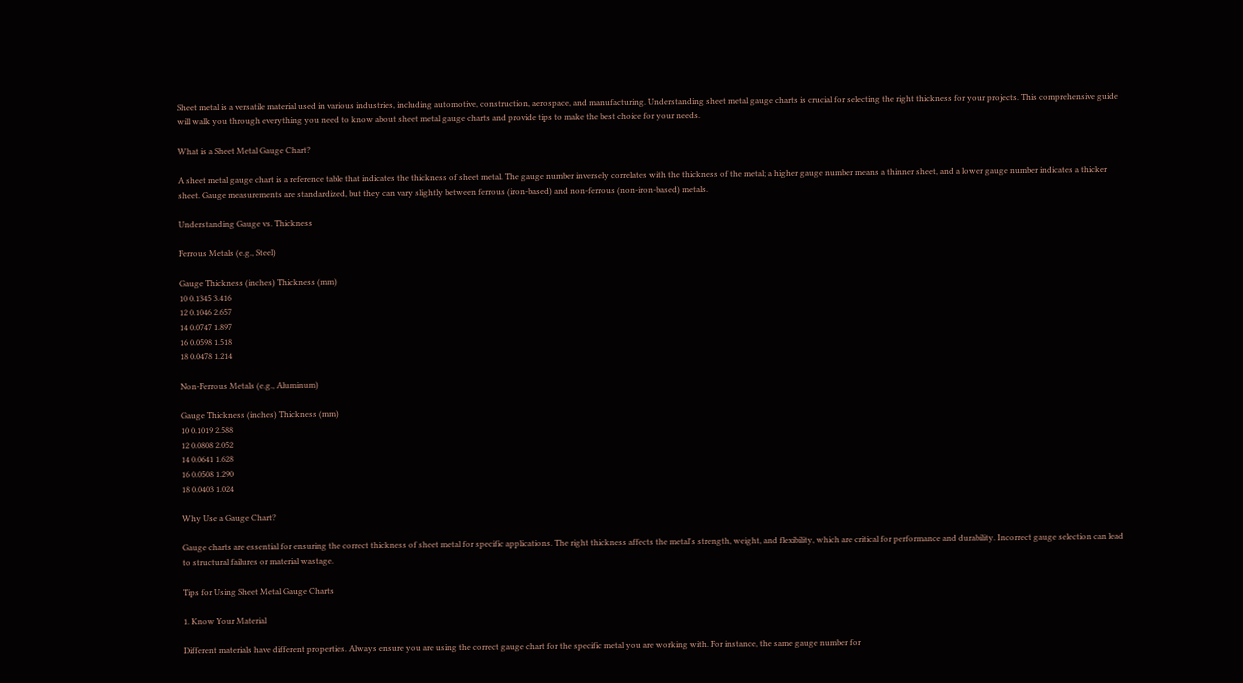Sheet metal is a versatile material used in various industries, including automotive, construction, aerospace, and manufacturing. Understanding sheet metal gauge charts is crucial for selecting the right thickness for your projects. This comprehensive guide will walk you through everything you need to know about sheet metal gauge charts and provide tips to make the best choice for your needs.

What is a Sheet Metal Gauge Chart?

A sheet metal gauge chart is a reference table that indicates the thickness of sheet metal. The gauge number inversely correlates with the thickness of the metal; a higher gauge number means a thinner sheet, and a lower gauge number indicates a thicker sheet. Gauge measurements are standardized, but they can vary slightly between ferrous (iron-based) and non-ferrous (non-iron-based) metals.

Understanding Gauge vs. Thickness

Ferrous Metals (e.g., Steel)

Gauge Thickness (inches) Thickness (mm)
10 0.1345 3.416
12 0.1046 2.657
14 0.0747 1.897
16 0.0598 1.518
18 0.0478 1.214

Non-Ferrous Metals (e.g., Aluminum)

Gauge Thickness (inches) Thickness (mm)
10 0.1019 2.588
12 0.0808 2.052
14 0.0641 1.628
16 0.0508 1.290
18 0.0403 1.024

Why Use a Gauge Chart?

Gauge charts are essential for ensuring the correct thickness of sheet metal for specific applications. The right thickness affects the metal's strength, weight, and flexibility, which are critical for performance and durability. Incorrect gauge selection can lead to structural failures or material wastage.

Tips for Using Sheet Metal Gauge Charts

1. Know Your Material

Different materials have different properties. Always ensure you are using the correct gauge chart for the specific metal you are working with. For instance, the same gauge number for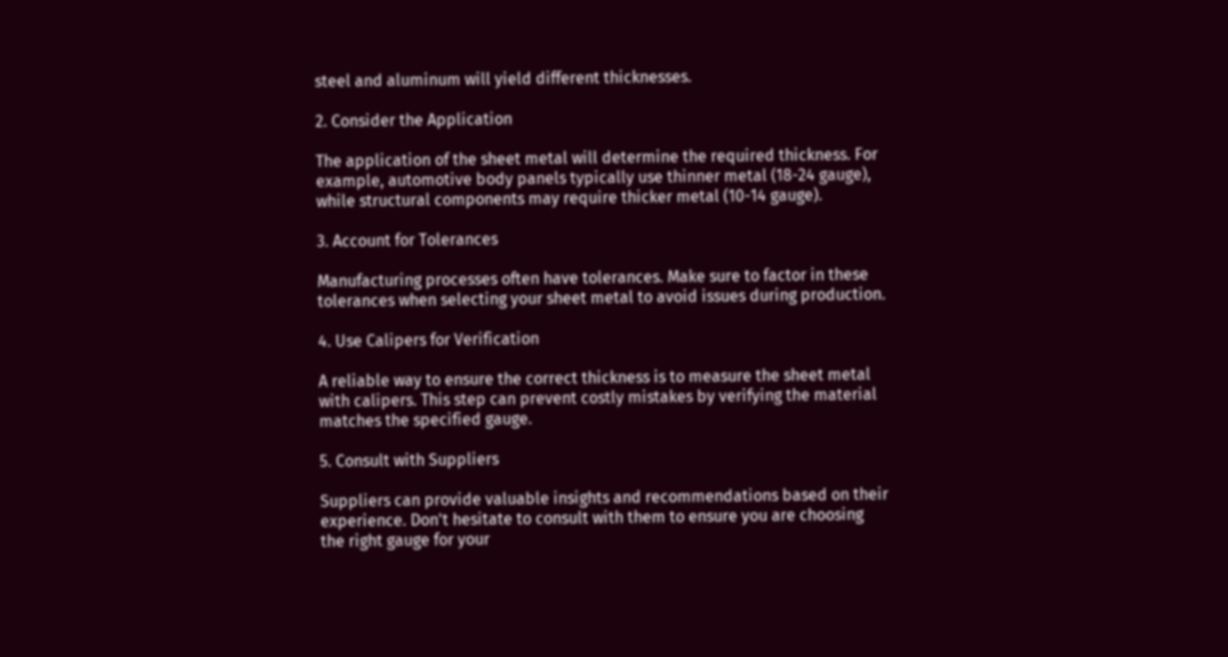steel and aluminum will yield different thicknesses.

2. Consider the Application

The application of the sheet metal will determine the required thickness. For example, automotive body panels typically use thinner metal (18-24 gauge), while structural components may require thicker metal (10-14 gauge).

3. Account for Tolerances

Manufacturing processes often have tolerances. Make sure to factor in these tolerances when selecting your sheet metal to avoid issues during production.

4. Use Calipers for Verification

A reliable way to ensure the correct thickness is to measure the sheet metal with calipers. This step can prevent costly mistakes by verifying the material matches the specified gauge.

5. Consult with Suppliers

Suppliers can provide valuable insights and recommendations based on their experience. Don't hesitate to consult with them to ensure you are choosing the right gauge for your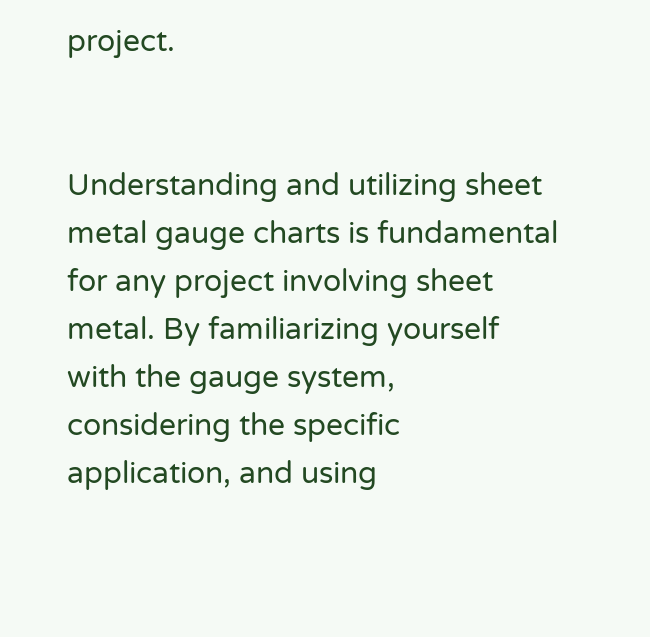project.


Understanding and utilizing sheet metal gauge charts is fundamental for any project involving sheet metal. By familiarizing yourself with the gauge system, considering the specific application, and using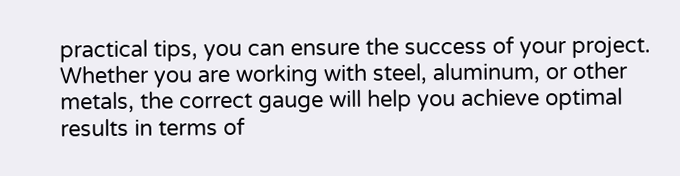practical tips, you can ensure the success of your project. Whether you are working with steel, aluminum, or other metals, the correct gauge will help you achieve optimal results in terms of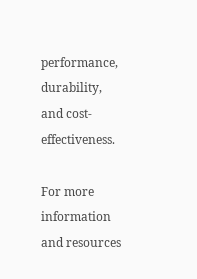performance, durability, and cost-effectiveness.

For more information and resources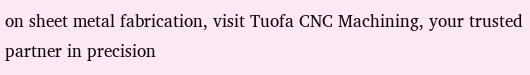on sheet metal fabrication, visit Tuofa CNC Machining, your trusted partner in precision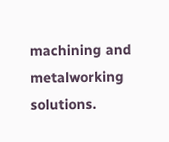machining and metalworking solutions.